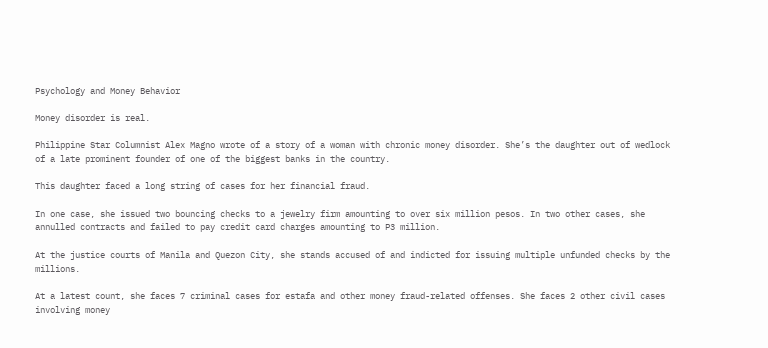Psychology and Money Behavior

Money disorder is real.

Philippine Star Columnist Alex Magno wrote of a story of a woman with chronic money disorder. She’s the daughter out of wedlock of a late prominent founder of one of the biggest banks in the country.

This daughter faced a long string of cases for her financial fraud.

In one case, she issued two bouncing checks to a jewelry firm amounting to over six million pesos. In two other cases, she annulled contracts and failed to pay credit card charges amounting to P3 million.

At the justice courts of Manila and Quezon City, she stands accused of and indicted for issuing multiple unfunded checks by the millions.

At a latest count, she faces 7 criminal cases for estafa and other money fraud-related offenses. She faces 2 other civil cases involving money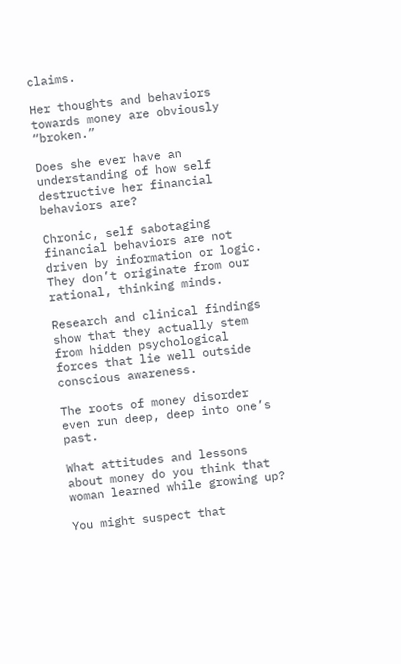claims.

Her thoughts and behaviors towards money are obviously “broken.”

Does she ever have an understanding of how self destructive her financial behaviors are?

Chronic, self sabotaging financial behaviors are not driven by information or logic. They don’t originate from our rational, thinking minds.

Research and clinical findings show that they actually stem from hidden psychological forces that lie well outside conscious awareness.

The roots of money disorder even run deep, deep into one’s past.

What attitudes and lessons about money do you think that woman learned while growing up?

You might suspect that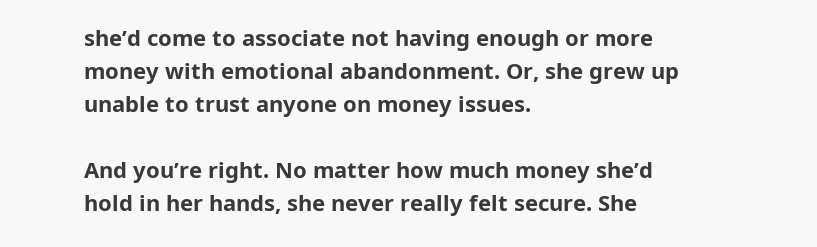she’d come to associate not having enough or more money with emotional abandonment. Or, she grew up unable to trust anyone on money issues.

And you’re right. No matter how much money she’d hold in her hands, she never really felt secure. She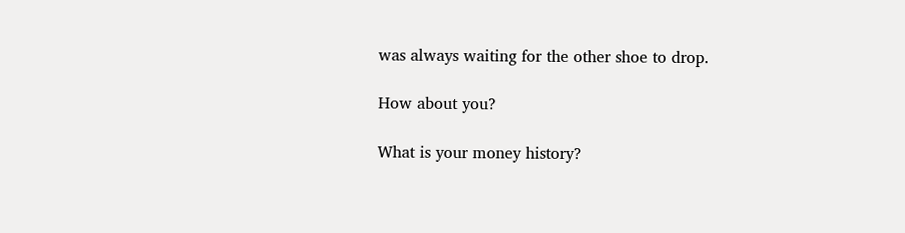was always waiting for the other shoe to drop.

How about you?

What is your money history?